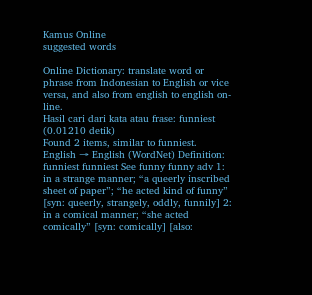Kamus Online
suggested words

Online Dictionary: translate word or phrase from Indonesian to English or vice versa, and also from english to english on-line.
Hasil cari dari kata atau frase: funniest (0.01210 detik)
Found 2 items, similar to funniest.
English → English (WordNet) Definition: funniest funniest See funny funny adv 1: in a strange manner; “a queerly inscribed sheet of paper”; “he acted kind of funny” [syn: queerly, strangely, oddly, funnily] 2: in a comical manner; “she acted comically” [syn: comically] [also: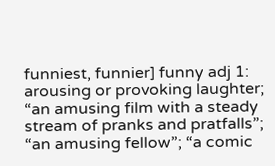funniest, funnier] funny adj 1: arousing or provoking laughter; “an amusing film with a steady stream of pranks and pratfalls”; “an amusing fellow”; “a comic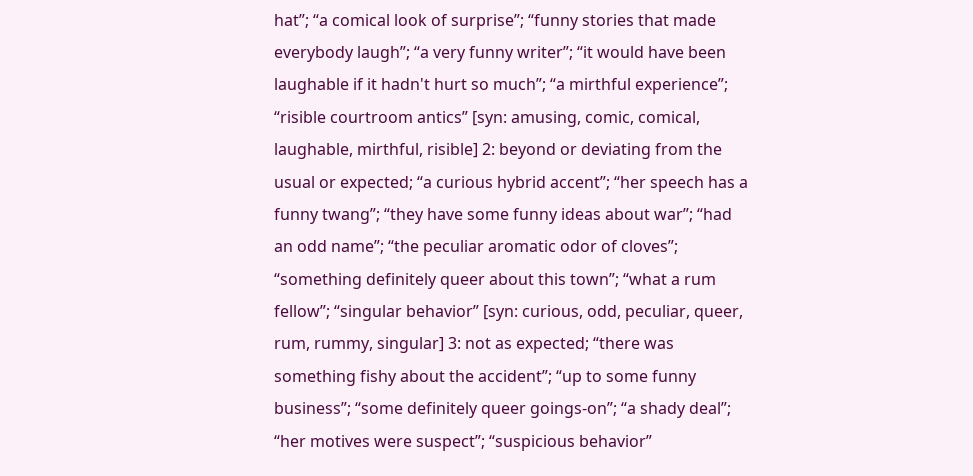hat”; “a comical look of surprise”; “funny stories that made everybody laugh”; “a very funny writer”; “it would have been laughable if it hadn't hurt so much”; “a mirthful experience”; “risible courtroom antics” [syn: amusing, comic, comical, laughable, mirthful, risible] 2: beyond or deviating from the usual or expected; “a curious hybrid accent”; “her speech has a funny twang”; “they have some funny ideas about war”; “had an odd name”; “the peculiar aromatic odor of cloves”; “something definitely queer about this town”; “what a rum fellow”; “singular behavior” [syn: curious, odd, peculiar, queer, rum, rummy, singular] 3: not as expected; “there was something fishy about the accident”; “up to some funny business”; “some definitely queer goings-on”; “a shady deal”; “her motives were suspect”; “suspicious behavior”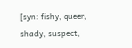[syn: fishy, queer, shady, suspect,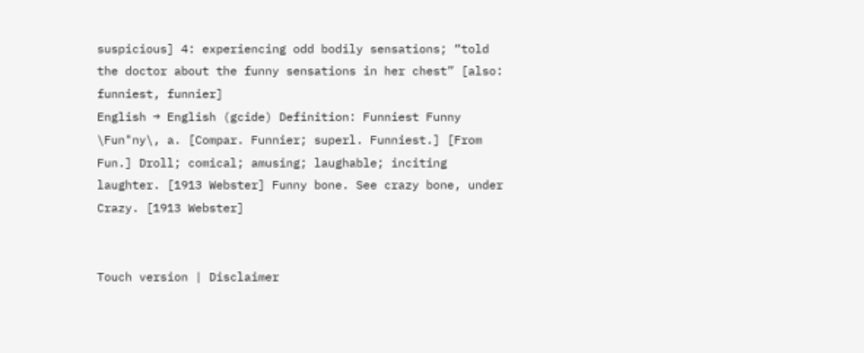suspicious] 4: experiencing odd bodily sensations; “told the doctor about the funny sensations in her chest” [also: funniest, funnier]
English → English (gcide) Definition: Funniest Funny \Fun"ny\, a. [Compar. Funnier; superl. Funniest.] [From Fun.] Droll; comical; amusing; laughable; inciting laughter. [1913 Webster] Funny bone. See crazy bone, under Crazy. [1913 Webster]


Touch version | Disclaimer